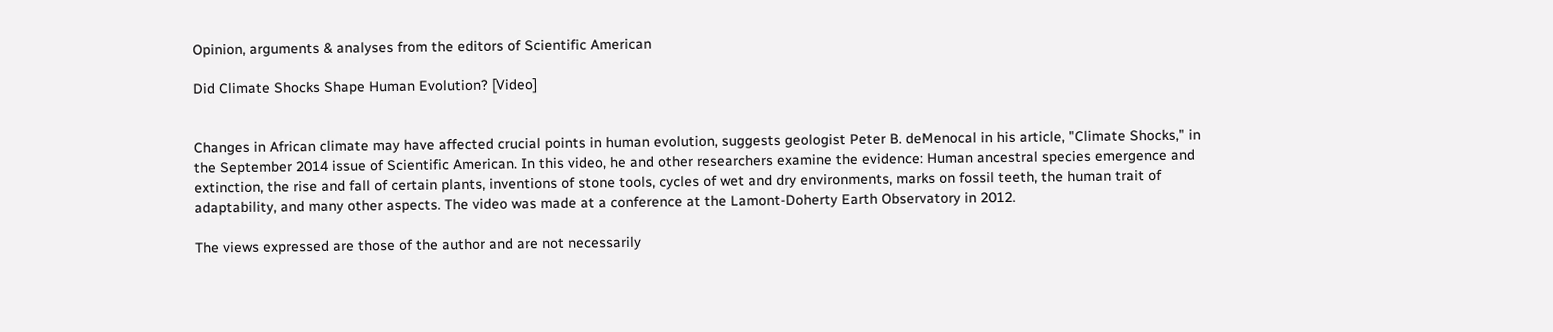Opinion, arguments & analyses from the editors of Scientific American

Did Climate Shocks Shape Human Evolution? [Video]


Changes in African climate may have affected crucial points in human evolution, suggests geologist Peter B. deMenocal in his article, "Climate Shocks," in the September 2014 issue of Scientific American. In this video, he and other researchers examine the evidence: Human ancestral species emergence and extinction, the rise and fall of certain plants, inventions of stone tools, cycles of wet and dry environments, marks on fossil teeth, the human trait of adaptability, and many other aspects. The video was made at a conference at the Lamont-Doherty Earth Observatory in 2012.

The views expressed are those of the author and are not necessarily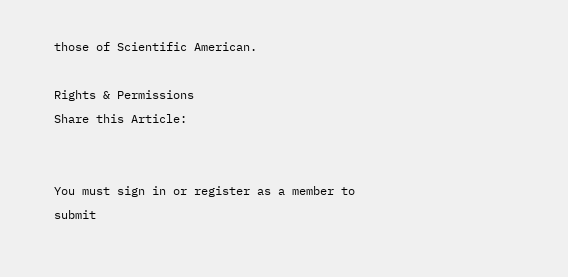those of Scientific American.

Rights & Permissions
Share this Article:


You must sign in or register as a member to submit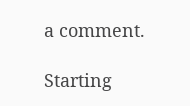a comment.

Starting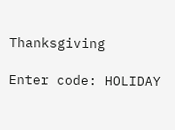Thanksgiving

Enter code: HOLIDAY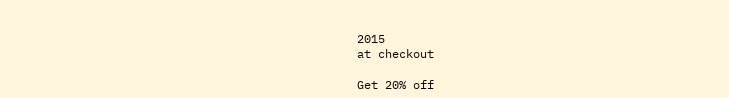2015
at checkout

Get 20% off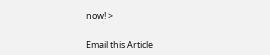now! >


Email this Article